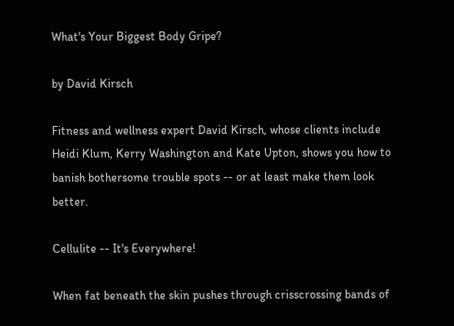What's Your Biggest Body Gripe?

by David Kirsch

Fitness and wellness expert David Kirsch, whose clients include Heidi Klum, Kerry Washington and Kate Upton, shows you how to banish bothersome trouble spots -- or at least make them look better.

Cellulite -- It's Everywhere!

When fat beneath the skin pushes through crisscrossing bands of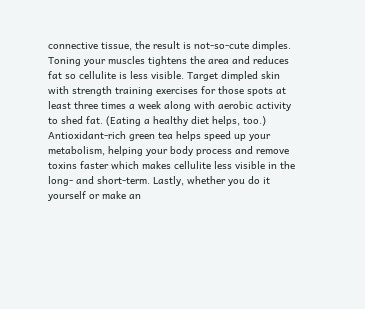connective tissue, the result is not-so-cute dimples. Toning your muscles tightens the area and reduces fat so cellulite is less visible. Target dimpled skin with strength training exercises for those spots at least three times a week along with aerobic activity to shed fat. (Eating a healthy diet helps, too.) Antioxidant-rich green tea helps speed up your metabolism, helping your body process and remove toxins faster which makes cellulite less visible in the long- and short-term. Lastly, whether you do it yourself or make an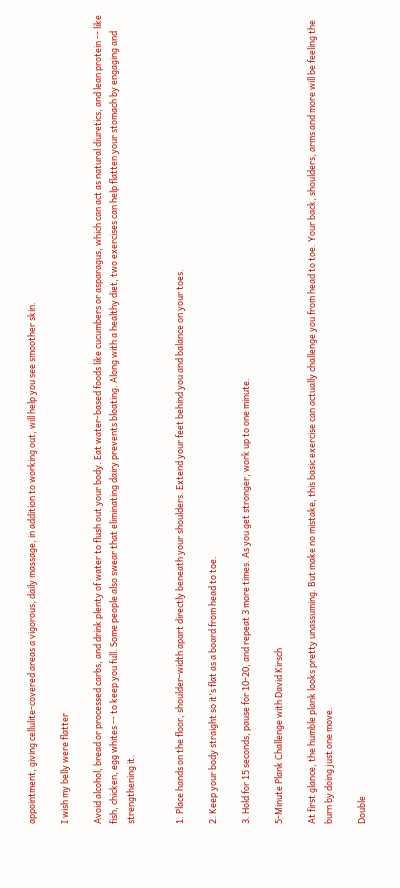appointment, giving cellulite-covered areas a vigorous, daily massage, in addition to working out, will help you see smoother skin.

I wish my belly were flatter

Avoid alcohol, bread or processed carbs, and drink plenty of water to flush out your body. Eat water-based foods like cucumbers or asparagus, which can act as natural diuretics, and lean protein -- like fish, chicken, egg whites -- to keep you full. Some people also swear that eliminating dairy prevents bloating. Along with a healthy diet, two exercises can help flatten your stomach by engaging and strengthening it.


1. Place hands on the floor, shoulder-width apart directly beneath your shoulders. Extend your feet behind you and balance on your toes.

2. Keep your body straight so it's flat as a board from head to toe.

3. Hold for 15 seconds, pause for 10-20, and repeat 3 more times. As you get stronger, work up to one minute.

5-Minute Plank Challenge with David Kirsch

At first glance, the humble plank looks pretty unassuming. But make no mistake, this basic exercise can actually challenge you from head to toe. Your back, shoulders, arms and more will be feeling the burn by doing just one move.

Double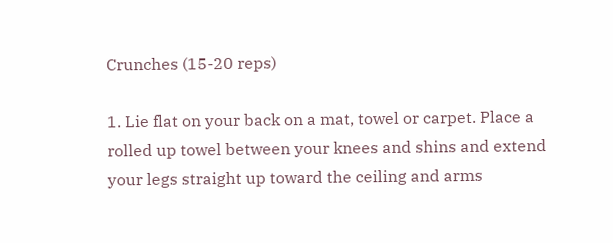Crunches (15-20 reps)

1. Lie flat on your back on a mat, towel or carpet. Place a rolled up towel between your knees and shins and extend your legs straight up toward the ceiling and arms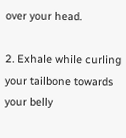over your head.

2. Exhale while curling your tailbone towards your belly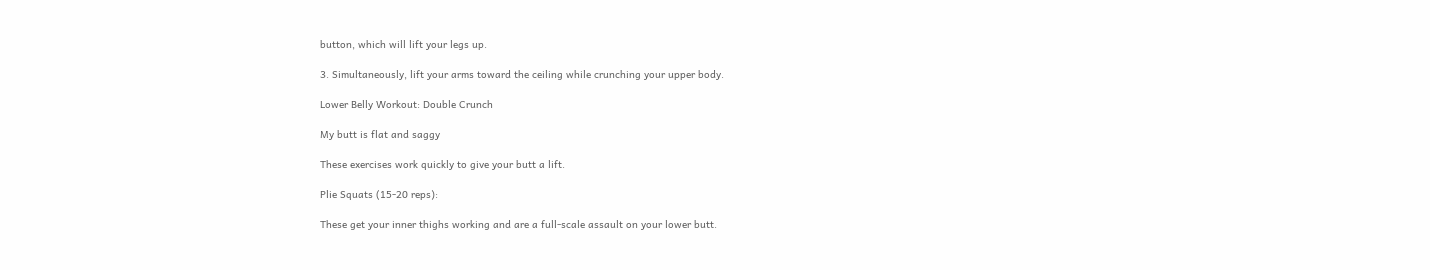button, which will lift your legs up.

3. Simultaneously, lift your arms toward the ceiling while crunching your upper body.

Lower Belly Workout: Double Crunch

My butt is flat and saggy

These exercises work quickly to give your butt a lift.

Plie Squats (15-20 reps):

These get your inner thighs working and are a full-scale assault on your lower butt.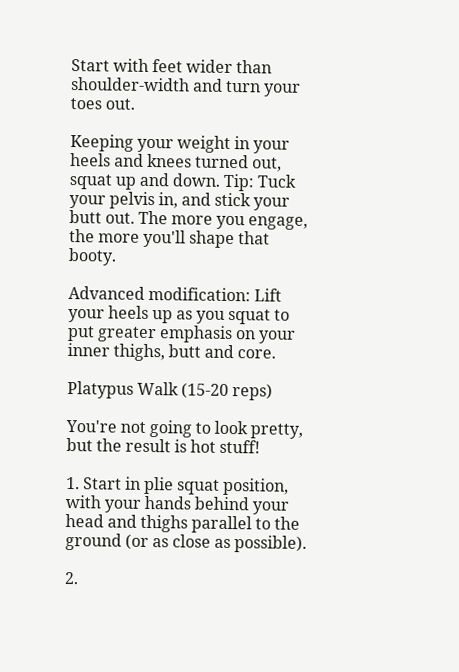Start with feet wider than shoulder-width and turn your toes out.

Keeping your weight in your heels and knees turned out, squat up and down. Tip: Tuck your pelvis in, and stick your butt out. The more you engage, the more you'll shape that booty.

Advanced modification: Lift your heels up as you squat to put greater emphasis on your inner thighs, butt and core.

Platypus Walk (15-20 reps)

You're not going to look pretty, but the result is hot stuff!

1. Start in plie squat position, with your hands behind your head and thighs parallel to the ground (or as close as possible).

2.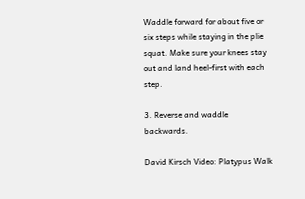Waddle forward for about five or six steps while staying in the plie squat. Make sure your knees stay out and land heel-first with each step.

3. Reverse and waddle backwards.

David Kirsch Video: Platypus Walk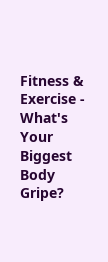Fitness & Exercise - What's Your Biggest Body Gripe?